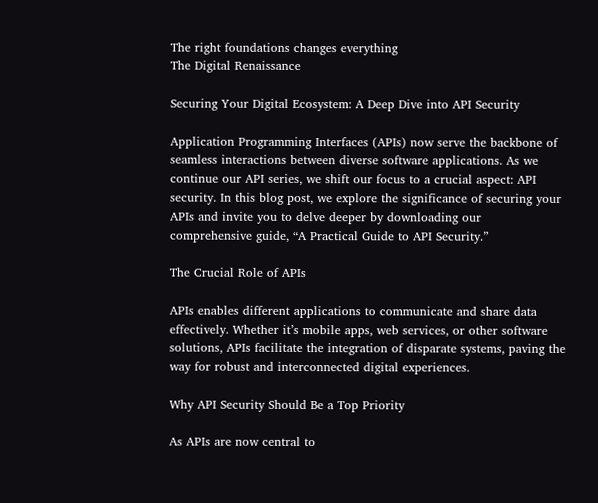The right foundations changes everything
The Digital Renaissance

Securing Your Digital Ecosystem: A Deep Dive into API Security

Application Programming Interfaces (APIs) now serve the backbone of seamless interactions between diverse software applications. As we continue our API series, we shift our focus to a crucial aspect: API security. In this blog post, we explore the significance of securing your APIs and invite you to delve deeper by downloading our comprehensive guide, “A Practical Guide to API Security.”

The Crucial Role of APIs

APIs enables different applications to communicate and share data effectively. Whether it’s mobile apps, web services, or other software solutions, APIs facilitate the integration of disparate systems, paving the way for robust and interconnected digital experiences.

Why API Security Should Be a Top Priority

As APIs are now central to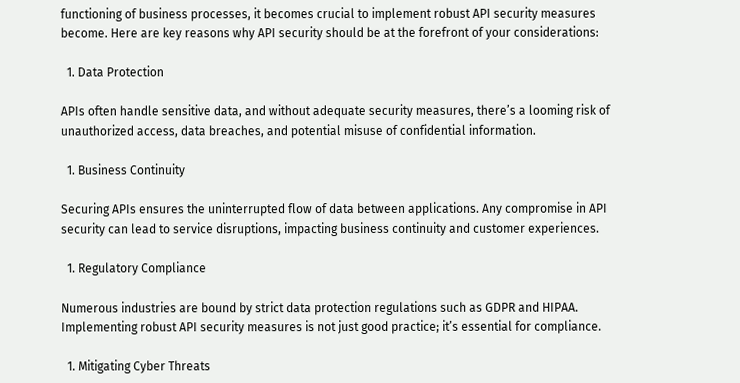functioning of business processes, it becomes crucial to implement robust API security measures become. Here are key reasons why API security should be at the forefront of your considerations:

  1. Data Protection

APIs often handle sensitive data, and without adequate security measures, there’s a looming risk of unauthorized access, data breaches, and potential misuse of confidential information.

  1. Business Continuity

Securing APIs ensures the uninterrupted flow of data between applications. Any compromise in API security can lead to service disruptions, impacting business continuity and customer experiences.

  1. Regulatory Compliance

Numerous industries are bound by strict data protection regulations such as GDPR and HIPAA. Implementing robust API security measures is not just good practice; it’s essential for compliance.

  1. Mitigating Cyber Threats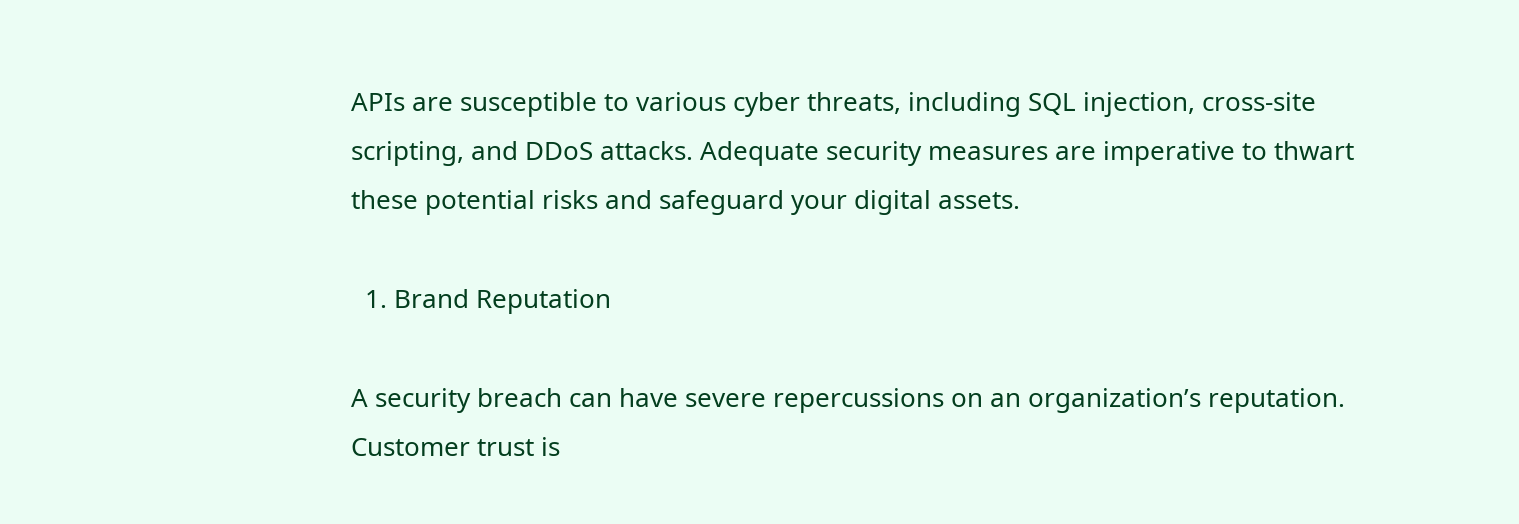APIs are susceptible to various cyber threats, including SQL injection, cross-site scripting, and DDoS attacks. Adequate security measures are imperative to thwart these potential risks and safeguard your digital assets.

  1. Brand Reputation

A security breach can have severe repercussions on an organization’s reputation. Customer trust is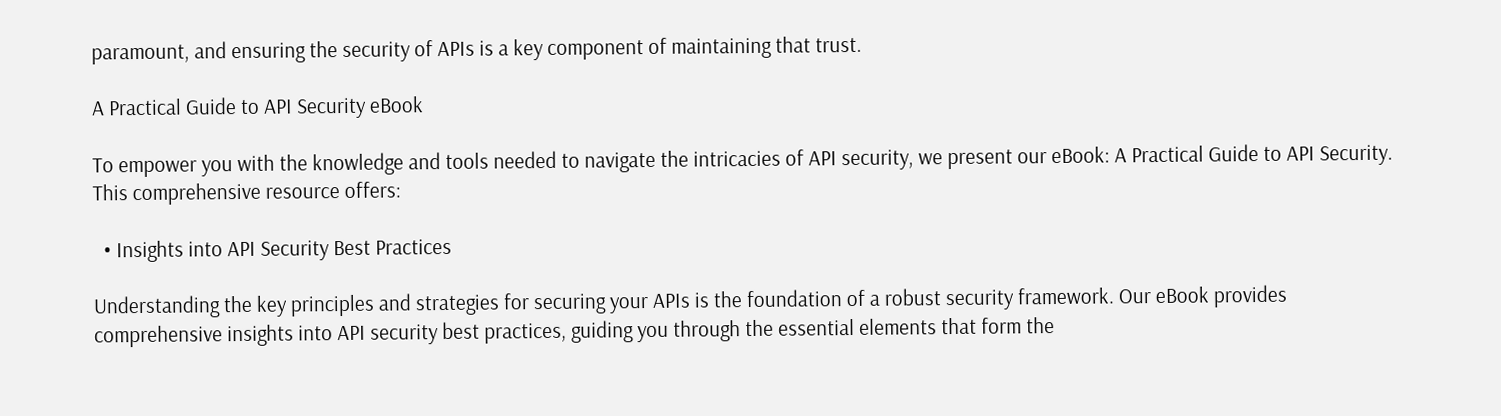paramount, and ensuring the security of APIs is a key component of maintaining that trust.

A Practical Guide to API Security eBook

To empower you with the knowledge and tools needed to navigate the intricacies of API security, we present our eBook: A Practical Guide to API Security. This comprehensive resource offers:

  • Insights into API Security Best Practices

Understanding the key principles and strategies for securing your APIs is the foundation of a robust security framework. Our eBook provides comprehensive insights into API security best practices, guiding you through the essential elements that form the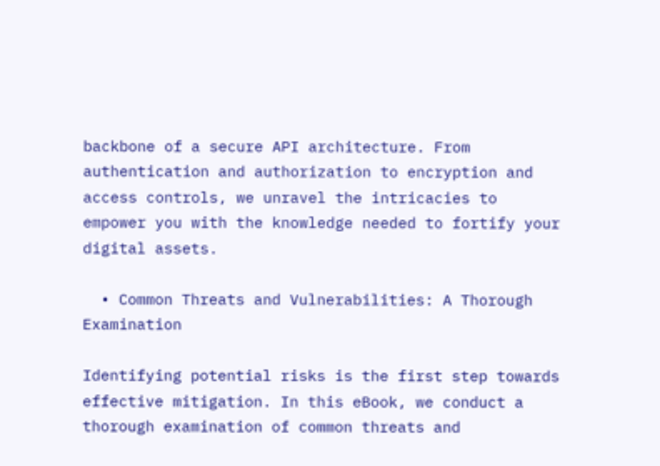backbone of a secure API architecture. From authentication and authorization to encryption and access controls, we unravel the intricacies to empower you with the knowledge needed to fortify your digital assets.

  • Common Threats and Vulnerabilities: A Thorough Examination

Identifying potential risks is the first step towards effective mitigation. In this eBook, we conduct a thorough examination of common threats and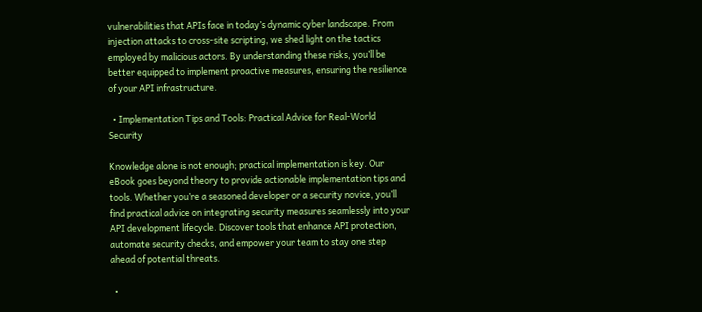vulnerabilities that APIs face in today’s dynamic cyber landscape. From injection attacks to cross-site scripting, we shed light on the tactics employed by malicious actors. By understanding these risks, you’ll be better equipped to implement proactive measures, ensuring the resilience of your API infrastructure.

  • Implementation Tips and Tools: Practical Advice for Real-World Security

Knowledge alone is not enough; practical implementation is key. Our eBook goes beyond theory to provide actionable implementation tips and tools. Whether you’re a seasoned developer or a security novice, you’ll find practical advice on integrating security measures seamlessly into your API development lifecycle. Discover tools that enhance API protection, automate security checks, and empower your team to stay one step ahead of potential threats.

  •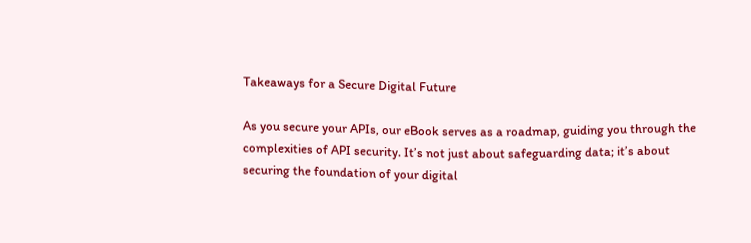Takeaways for a Secure Digital Future

As you secure your APIs, our eBook serves as a roadmap, guiding you through the complexities of API security. It’s not just about safeguarding data; it’s about securing the foundation of your digital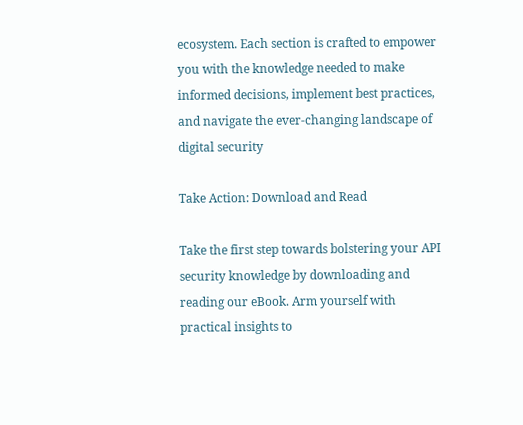ecosystem. Each section is crafted to empower you with the knowledge needed to make informed decisions, implement best practices, and navigate the ever-changing landscape of digital security

Take Action: Download and Read

Take the first step towards bolstering your API security knowledge by downloading and reading our eBook. Arm yourself with practical insights to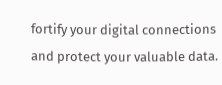fortify your digital connections and protect your valuable data.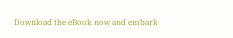Download the eBook now and embark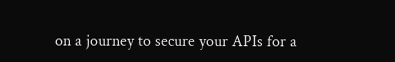on a journey to secure your APIs for a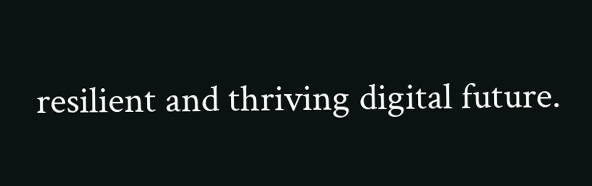resilient and thriving digital future.